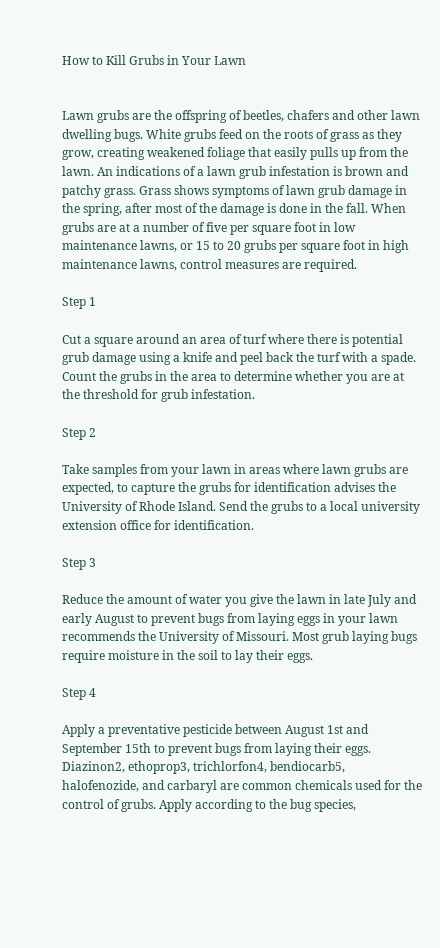How to Kill Grubs in Your Lawn


Lawn grubs are the offspring of beetles, chafers and other lawn dwelling bugs. White grubs feed on the roots of grass as they grow, creating weakened foliage that easily pulls up from the lawn. An indications of a lawn grub infestation is brown and patchy grass. Grass shows symptoms of lawn grub damage in the spring, after most of the damage is done in the fall. When grubs are at a number of five per square foot in low maintenance lawns, or 15 to 20 grubs per square foot in high maintenance lawns, control measures are required.

Step 1

Cut a square around an area of turf where there is potential grub damage using a knife and peel back the turf with a spade. Count the grubs in the area to determine whether you are at the threshold for grub infestation.

Step 2

Take samples from your lawn in areas where lawn grubs are expected, to capture the grubs for identification advises the University of Rhode Island. Send the grubs to a local university extension office for identification.

Step 3

Reduce the amount of water you give the lawn in late July and early August to prevent bugs from laying eggs in your lawn recommends the University of Missouri. Most grub laying bugs require moisture in the soil to lay their eggs.

Step 4

Apply a preventative pesticide between August 1st and September 15th to prevent bugs from laying their eggs. Diazinon2, ethoprop3, trichlorfon4, bendiocarb5, halofenozide, and carbaryl are common chemicals used for the control of grubs. Apply according to the bug species,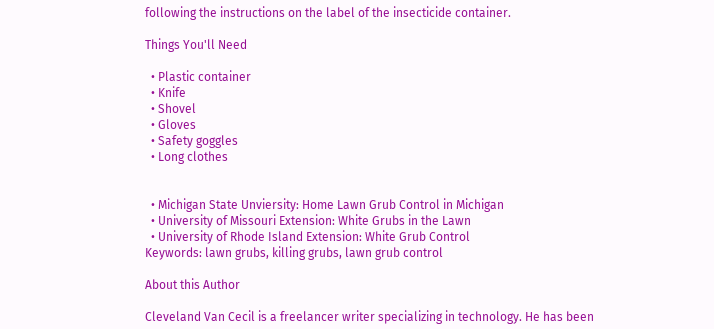following the instructions on the label of the insecticide container.

Things You'll Need

  • Plastic container
  • Knife
  • Shovel
  • Gloves
  • Safety goggles
  • Long clothes


  • Michigan State Unviersity: Home Lawn Grub Control in Michigan
  • University of Missouri Extension: White Grubs in the Lawn
  • University of Rhode Island Extension: White Grub Control
Keywords: lawn grubs, killing grubs, lawn grub control

About this Author

Cleveland Van Cecil is a freelancer writer specializing in technology. He has been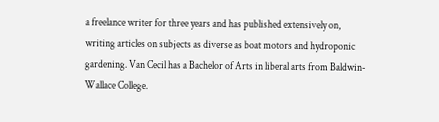a freelance writer for three years and has published extensively on, writing articles on subjects as diverse as boat motors and hydroponic gardening. Van Cecil has a Bachelor of Arts in liberal arts from Baldwin-Wallace College.